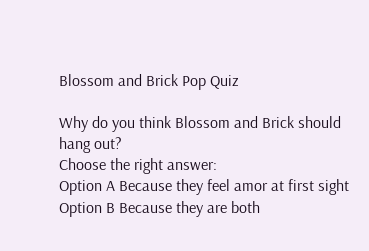Blossom and Brick Pop Quiz

Why do you think Blossom and Brick should hang out?
Choose the right answer:
Option A Because they feel amor at first sight
Option B Because they are both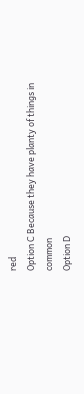red
Option C Because they have planty of things in common
Option D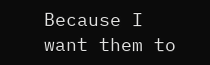Because I want them to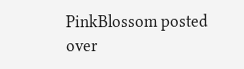PinkBlossom posted over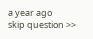a year ago
skip question >>